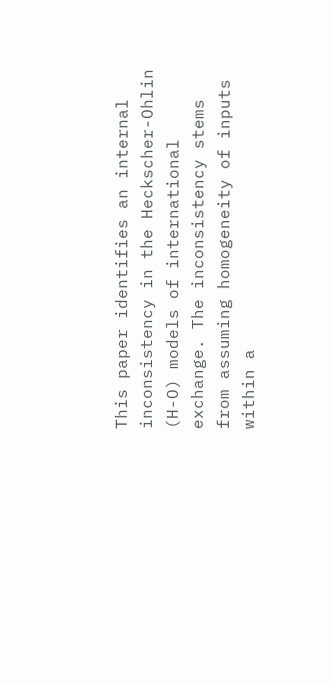This paper identifies an internal inconsistency in the Heckscher-Ohlin (H-O) models of international exchange. The inconsistency stems from assuming homogeneity of inputs within a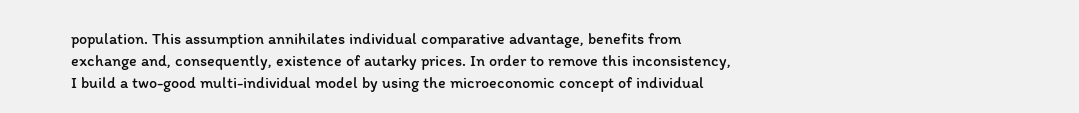population. This assumption annihilates individual comparative advantage, benefits from exchange and, consequently, existence of autarky prices. In order to remove this inconsistency, I build a two-good multi-individual model by using the microeconomic concept of individual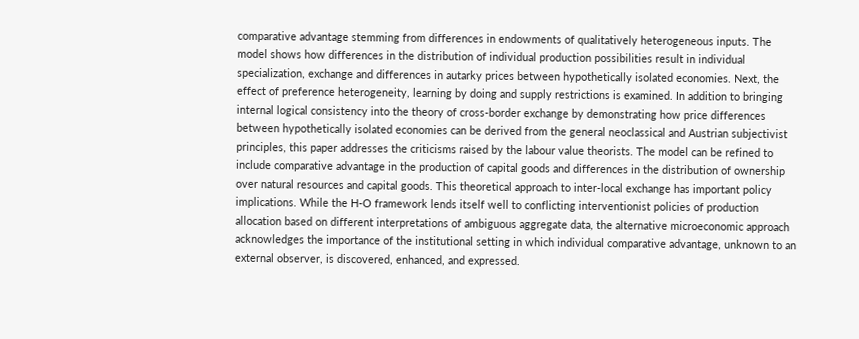comparative advantage stemming from differences in endowments of qualitatively heterogeneous inputs. The model shows how differences in the distribution of individual production possibilities result in individual specialization, exchange and differences in autarky prices between hypothetically isolated economies. Next, the effect of preference heterogeneity, learning by doing and supply restrictions is examined. In addition to bringing internal logical consistency into the theory of cross-border exchange by demonstrating how price differences between hypothetically isolated economies can be derived from the general neoclassical and Austrian subjectivist principles, this paper addresses the criticisms raised by the labour value theorists. The model can be refined to include comparative advantage in the production of capital goods and differences in the distribution of ownership over natural resources and capital goods. This theoretical approach to inter-local exchange has important policy implications. While the H-O framework lends itself well to conflicting interventionist policies of production allocation based on different interpretations of ambiguous aggregate data, the alternative microeconomic approach acknowledges the importance of the institutional setting in which individual comparative advantage, unknown to an external observer, is discovered, enhanced, and expressed.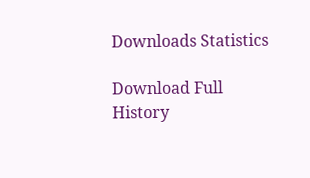Downloads Statistics

Download Full History